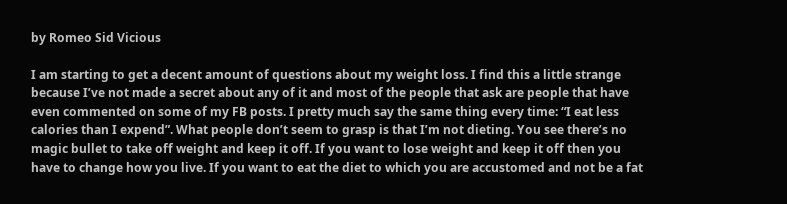by Romeo Sid Vicious

I am starting to get a decent amount of questions about my weight loss. I find this a little strange because I’ve not made a secret about any of it and most of the people that ask are people that have even commented on some of my FB posts. I pretty much say the same thing every time: “I eat less calories than I expend”. What people don’t seem to grasp is that I’m not dieting. You see there’s no magic bullet to take off weight and keep it off. If you want to lose weight and keep it off then you have to change how you live. If you want to eat the diet to which you are accustomed and not be a fat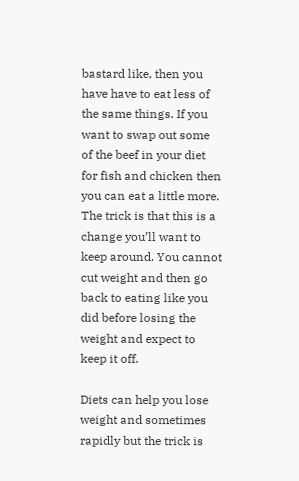bastard like, then you have have to eat less of the same things. If you want to swap out some of the beef in your diet for fish and chicken then you can eat a little more. The trick is that this is a change you’ll want to keep around. You cannot cut weight and then go back to eating like you did before losing the weight and expect to keep it off.

Diets can help you lose weight and sometimes rapidly but the trick is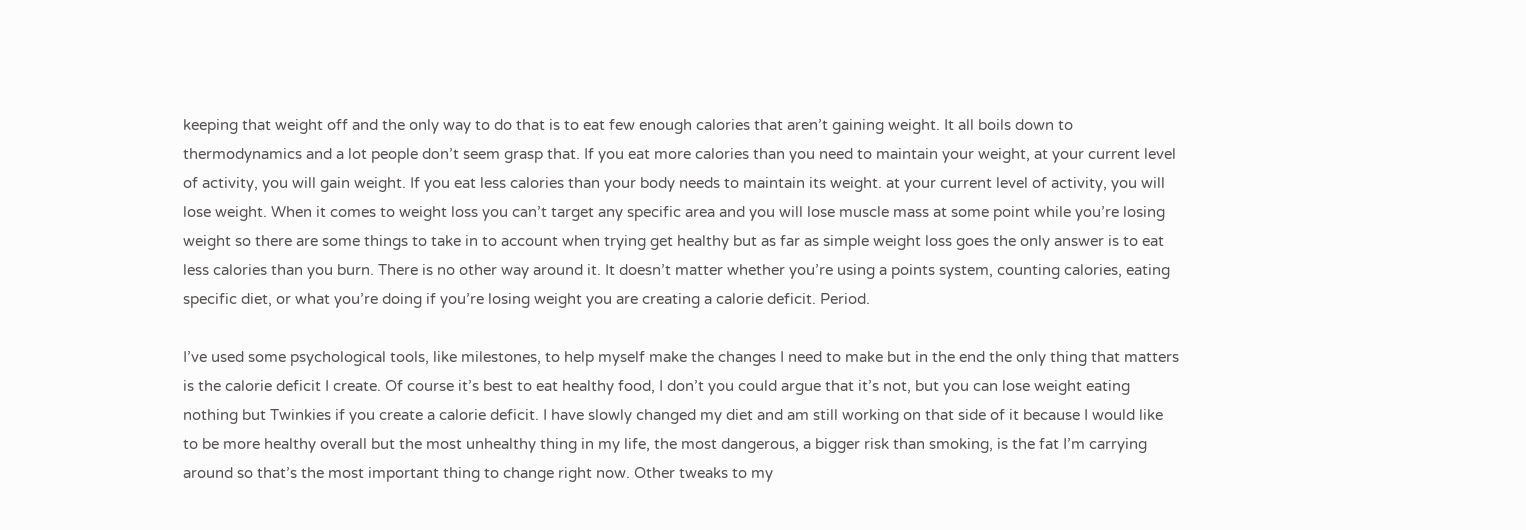keeping that weight off and the only way to do that is to eat few enough calories that aren’t gaining weight. It all boils down to thermodynamics and a lot people don’t seem grasp that. If you eat more calories than you need to maintain your weight, at your current level of activity, you will gain weight. If you eat less calories than your body needs to maintain its weight. at your current level of activity, you will lose weight. When it comes to weight loss you can’t target any specific area and you will lose muscle mass at some point while you’re losing weight so there are some things to take in to account when trying get healthy but as far as simple weight loss goes the only answer is to eat less calories than you burn. There is no other way around it. It doesn’t matter whether you’re using a points system, counting calories, eating specific diet, or what you’re doing if you’re losing weight you are creating a calorie deficit. Period.

I’ve used some psychological tools, like milestones, to help myself make the changes I need to make but in the end the only thing that matters is the calorie deficit I create. Of course it’s best to eat healthy food, I don’t you could argue that it’s not, but you can lose weight eating nothing but Twinkies if you create a calorie deficit. I have slowly changed my diet and am still working on that side of it because I would like to be more healthy overall but the most unhealthy thing in my life, the most dangerous, a bigger risk than smoking, is the fat I’m carrying around so that’s the most important thing to change right now. Other tweaks to my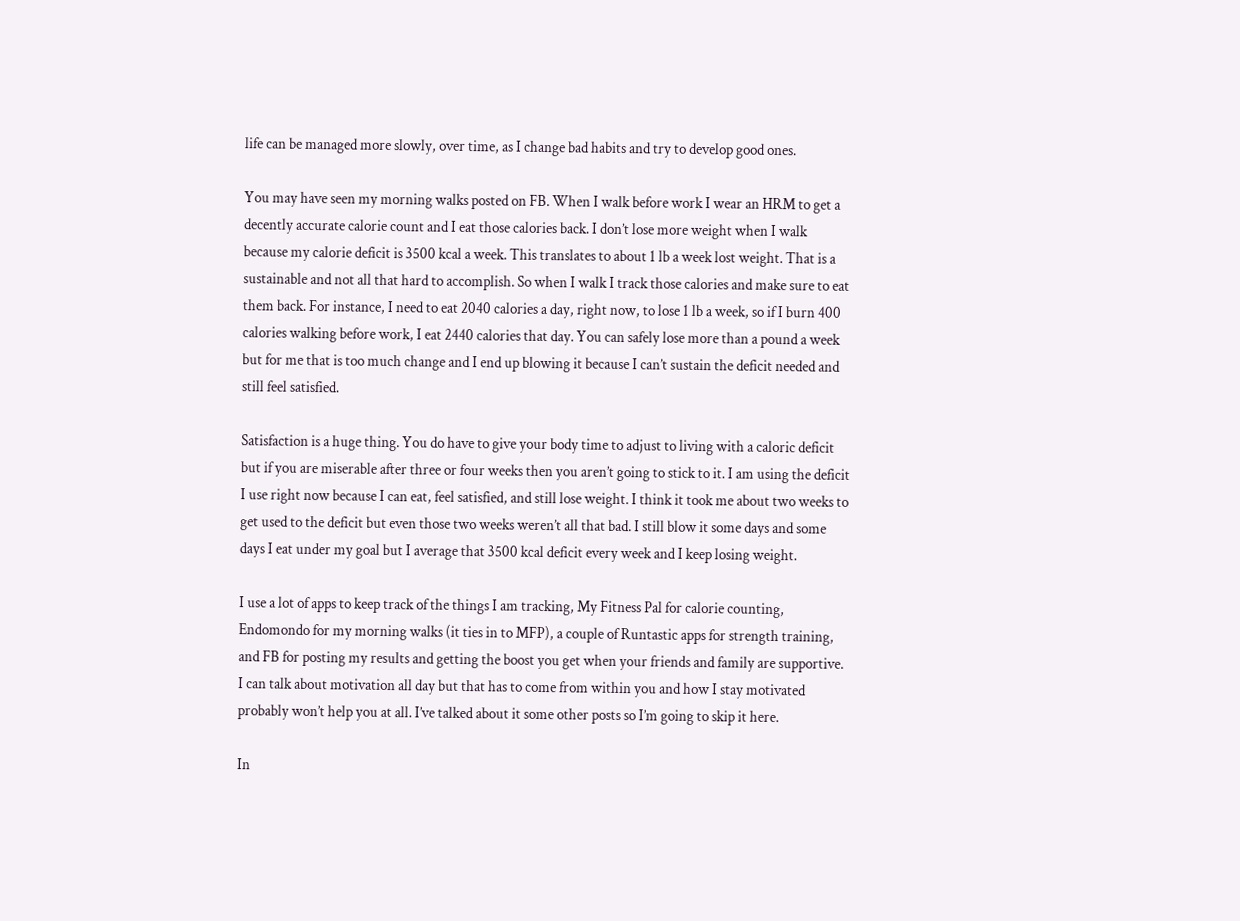life can be managed more slowly, over time, as I change bad habits and try to develop good ones.

You may have seen my morning walks posted on FB. When I walk before work I wear an HRM to get a decently accurate calorie count and I eat those calories back. I don’t lose more weight when I walk because my calorie deficit is 3500 kcal a week. This translates to about 1 lb a week lost weight. That is a sustainable and not all that hard to accomplish. So when I walk I track those calories and make sure to eat them back. For instance, I need to eat 2040 calories a day, right now, to lose 1 lb a week, so if I burn 400 calories walking before work, I eat 2440 calories that day. You can safely lose more than a pound a week but for me that is too much change and I end up blowing it because I can’t sustain the deficit needed and still feel satisfied.

Satisfaction is a huge thing. You do have to give your body time to adjust to living with a caloric deficit but if you are miserable after three or four weeks then you aren’t going to stick to it. I am using the deficit I use right now because I can eat, feel satisfied, and still lose weight. I think it took me about two weeks to get used to the deficit but even those two weeks weren’t all that bad. I still blow it some days and some days I eat under my goal but I average that 3500 kcal deficit every week and I keep losing weight.

I use a lot of apps to keep track of the things I am tracking, My Fitness Pal for calorie counting, Endomondo for my morning walks (it ties in to MFP), a couple of Runtastic apps for strength training, and FB for posting my results and getting the boost you get when your friends and family are supportive. I can talk about motivation all day but that has to come from within you and how I stay motivated probably won’t help you at all. I’ve talked about it some other posts so I’m going to skip it here.

In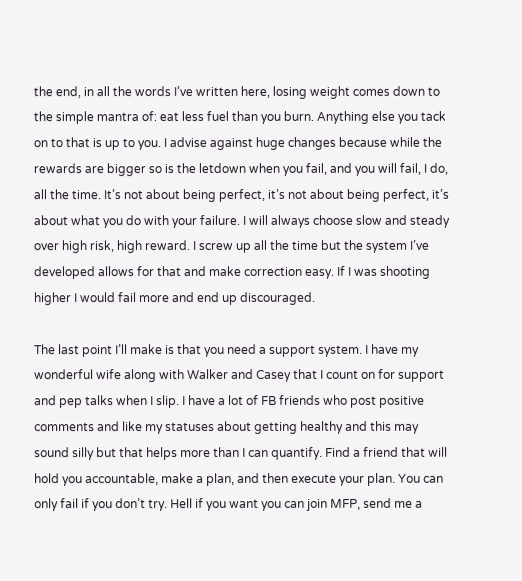the end, in all the words I’ve written here, losing weight comes down to the simple mantra of: eat less fuel than you burn. Anything else you tack on to that is up to you. I advise against huge changes because while the rewards are bigger so is the letdown when you fail, and you will fail, I do, all the time. It’s not about being perfect, it’s not about being perfect, it’s about what you do with your failure. I will always choose slow and steady over high risk, high reward. I screw up all the time but the system I’ve developed allows for that and make correction easy. If I was shooting higher I would fail more and end up discouraged.

The last point I’ll make is that you need a support system. I have my wonderful wife along with Walker and Casey that I count on for support and pep talks when I slip. I have a lot of FB friends who post positive comments and like my statuses about getting healthy and this may sound silly but that helps more than I can quantify. Find a friend that will hold you accountable, make a plan, and then execute your plan. You can only fail if you don’t try. Hell if you want you can join MFP, send me a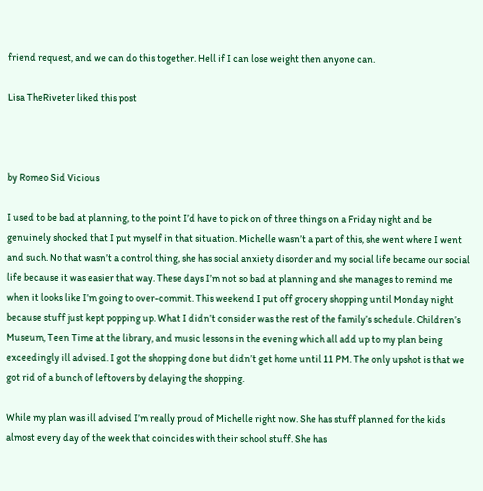friend request, and we can do this together. Hell if I can lose weight then anyone can.

Lisa TheRiveter liked this post



by Romeo Sid Vicious

I used to be bad at planning, to the point I’d have to pick on of three things on a Friday night and be genuinely shocked that I put myself in that situation. Michelle wasn’t a part of this, she went where I went and such. No that wasn’t a control thing, she has social anxiety disorder and my social life became our social life because it was easier that way. These days I’m not so bad at planning and she manages to remind me when it looks like I’m going to over-commit. This weekend I put off grocery shopping until Monday night because stuff just kept popping up. What I didn’t consider was the rest of the family’s schedule. Children’s Museum, Teen Time at the library, and music lessons in the evening which all add up to my plan being exceedingly ill advised. I got the shopping done but didn’t get home until 11 PM. The only upshot is that we got rid of a bunch of leftovers by delaying the shopping.

While my plan was ill advised I’m really proud of Michelle right now. She has stuff planned for the kids almost every day of the week that coincides with their school stuff. She has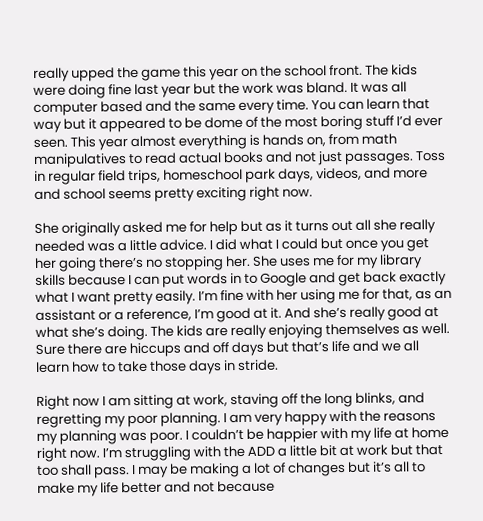really upped the game this year on the school front. The kids were doing fine last year but the work was bland. It was all computer based and the same every time. You can learn that way but it appeared to be dome of the most boring stuff I’d ever seen. This year almost everything is hands on, from math manipulatives to read actual books and not just passages. Toss in regular field trips, homeschool park days, videos, and more and school seems pretty exciting right now.

She originally asked me for help but as it turns out all she really needed was a little advice. I did what I could but once you get her going there’s no stopping her. She uses me for my library skills because I can put words in to Google and get back exactly what I want pretty easily. I’m fine with her using me for that, as an assistant or a reference, I’m good at it. And she’s really good at what she’s doing. The kids are really enjoying themselves as well. Sure there are hiccups and off days but that’s life and we all learn how to take those days in stride.

Right now I am sitting at work, staving off the long blinks, and regretting my poor planning. I am very happy with the reasons my planning was poor. I couldn’t be happier with my life at home right now. I’m struggling with the ADD a little bit at work but that too shall pass. I may be making a lot of changes but it’s all to make my life better and not because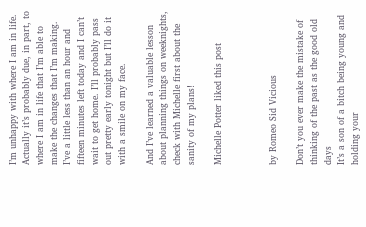I’m unhappy with where I am in life. Actually it’s probably due, in part, to where I am in life that I’m able to make the changes that I’m making. I’ve a little less than an hour and fifteen minutes left today and I can’t wait to get home. I’ll probably pass out pretty early tonight but I’ll do it with a smile on my face.

And I’ve learned a valuable lesson about planning things on weeknights, check with Michelle first about the sanity of my plans!

Michelle Potter liked this post



by Romeo Sid Vicious

Don’t you ever make the mistake of thinking of the past as the good old days
It’s a son of a bitch being young and holding your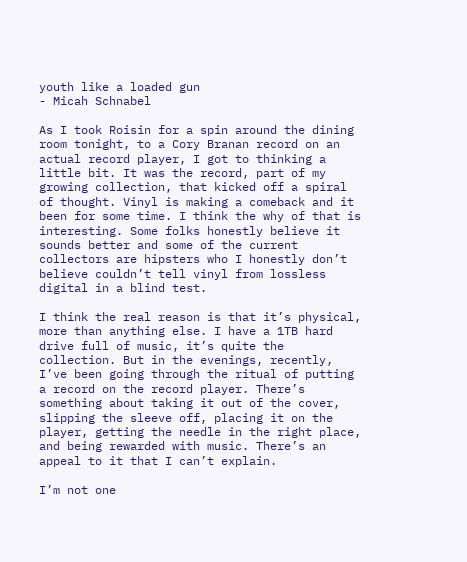youth like a loaded gun
- Micah Schnabel

As I took Roisin for a spin around the dining room tonight, to a Cory Branan record on an actual record player, I got to thinking a little bit. It was the record, part of my growing collection, that kicked off a spiral of thought. Vinyl is making a comeback and it been for some time. I think the why of that is interesting. Some folks honestly believe it sounds better and some of the current collectors are hipsters who I honestly don’t believe couldn’t tell vinyl from lossless digital in a blind test.

I think the real reason is that it’s physical, more than anything else. I have a 1TB hard drive full of music, it’s quite the collection. But in the evenings, recently, I’ve been going through the ritual of putting a record on the record player. There’s something about taking it out of the cover, slipping the sleeve off, placing it on the player, getting the needle in the right place, and being rewarded with music. There’s an appeal to it that I can’t explain.

I’m not one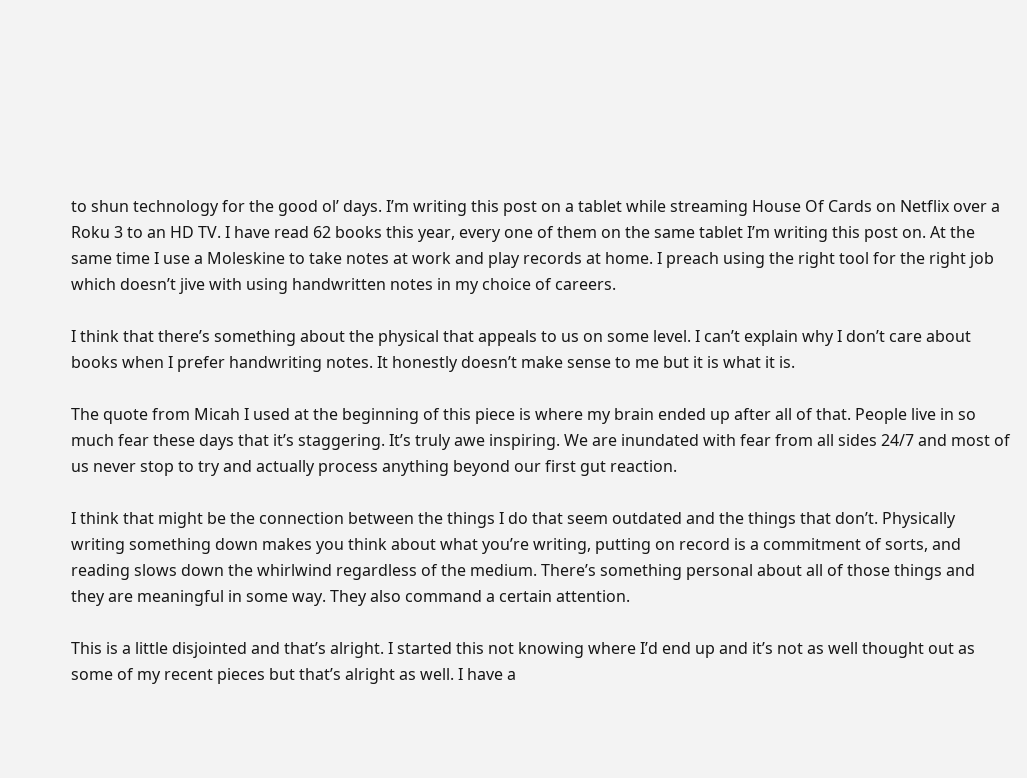to shun technology for the good ol’ days. I’m writing this post on a tablet while streaming House Of Cards on Netflix over a Roku 3 to an HD TV. I have read 62 books this year, every one of them on the same tablet I’m writing this post on. At the same time I use a Moleskine to take notes at work and play records at home. I preach using the right tool for the right job which doesn’t jive with using handwritten notes in my choice of careers.

I think that there’s something about the physical that appeals to us on some level. I can’t explain why I don’t care about books when I prefer handwriting notes. It honestly doesn’t make sense to me but it is what it is.

The quote from Micah I used at the beginning of this piece is where my brain ended up after all of that. People live in so much fear these days that it’s staggering. It’s truly awe inspiring. We are inundated with fear from all sides 24/7 and most of us never stop to try and actually process anything beyond our first gut reaction.

I think that might be the connection between the things I do that seem outdated and the things that don’t. Physically writing something down makes you think about what you’re writing, putting on record is a commitment of sorts, and reading slows down the whirlwind regardless of the medium. There’s something personal about all of those things and they are meaningful in some way. They also command a certain attention.

This is a little disjointed and that’s alright. I started this not knowing where I’d end up and it’s not as well thought out as some of my recent pieces but that’s alright as well. I have a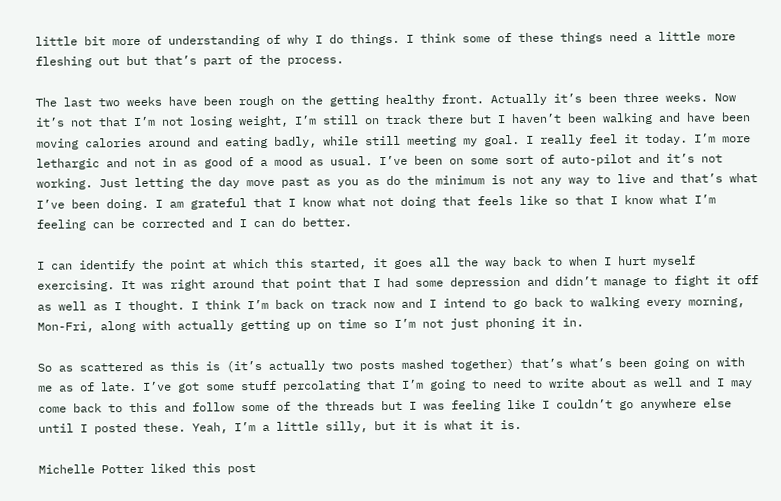little bit more of understanding of why I do things. I think some of these things need a little more fleshing out but that’s part of the process.

The last two weeks have been rough on the getting healthy front. Actually it’s been three weeks. Now it’s not that I’m not losing weight, I’m still on track there but I haven’t been walking and have been moving calories around and eating badly, while still meeting my goal. I really feel it today. I’m more lethargic and not in as good of a mood as usual. I’ve been on some sort of auto-pilot and it’s not working. Just letting the day move past as you as do the minimum is not any way to live and that’s what I’ve been doing. I am grateful that I know what not doing that feels like so that I know what I’m feeling can be corrected and I can do better.

I can identify the point at which this started, it goes all the way back to when I hurt myself exercising. It was right around that point that I had some depression and didn’t manage to fight it off as well as I thought. I think I’m back on track now and I intend to go back to walking every morning, Mon-Fri, along with actually getting up on time so I’m not just phoning it in.

So as scattered as this is (it’s actually two posts mashed together) that’s what’s been going on with me as of late. I’ve got some stuff percolating that I’m going to need to write about as well and I may come back to this and follow some of the threads but I was feeling like I couldn’t go anywhere else until I posted these. Yeah, I’m a little silly, but it is what it is.

Michelle Potter liked this post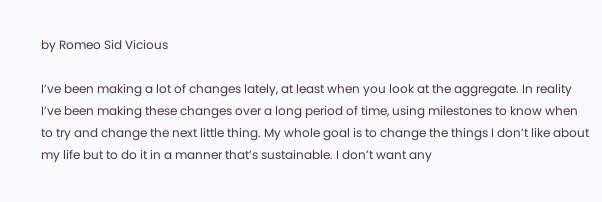by Romeo Sid Vicious

I’ve been making a lot of changes lately, at least when you look at the aggregate. In reality I’ve been making these changes over a long period of time, using milestones to know when to try and change the next little thing. My whole goal is to change the things I don’t like about my life but to do it in a manner that’s sustainable. I don’t want any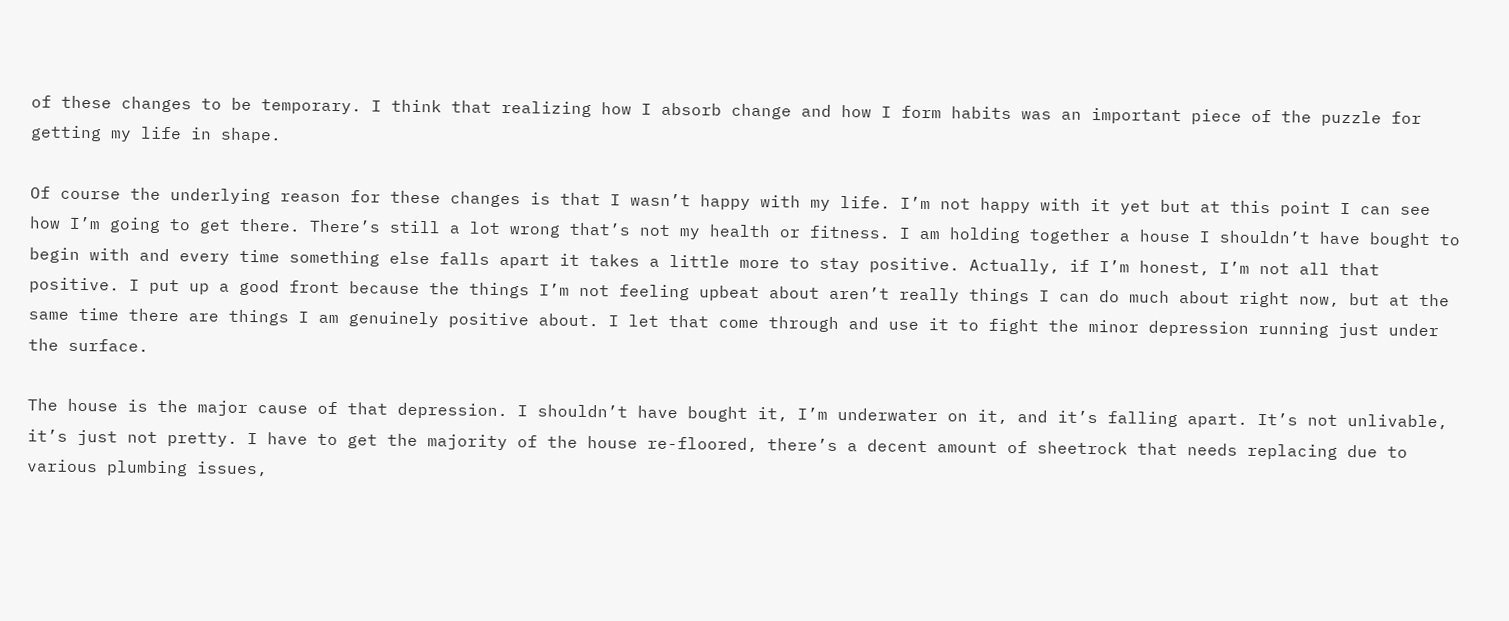of these changes to be temporary. I think that realizing how I absorb change and how I form habits was an important piece of the puzzle for getting my life in shape.

Of course the underlying reason for these changes is that I wasn’t happy with my life. I’m not happy with it yet but at this point I can see how I’m going to get there. There’s still a lot wrong that’s not my health or fitness. I am holding together a house I shouldn’t have bought to begin with and every time something else falls apart it takes a little more to stay positive. Actually, if I’m honest, I’m not all that positive. I put up a good front because the things I’m not feeling upbeat about aren’t really things I can do much about right now, but at the same time there are things I am genuinely positive about. I let that come through and use it to fight the minor depression running just under the surface.

The house is the major cause of that depression. I shouldn’t have bought it, I’m underwater on it, and it’s falling apart. It’s not unlivable, it’s just not pretty. I have to get the majority of the house re-floored, there’s a decent amount of sheetrock that needs replacing due to various plumbing issues,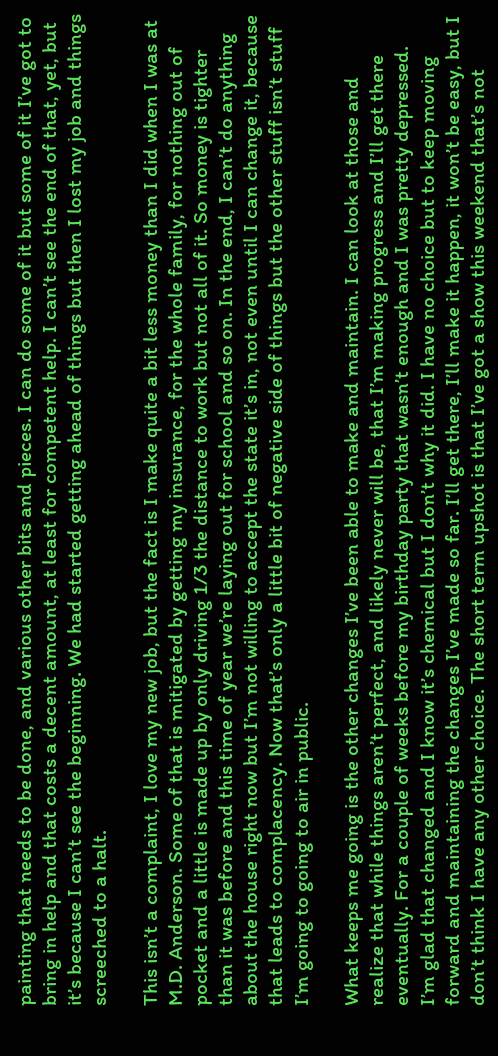painting that needs to be done, and various other bits and pieces. I can do some of it but some of it I’ve got to bring in help and that costs a decent amount, at least for competent help. I can’t see the end of that, yet, but it’s because I can’t see the beginning. We had started getting ahead of things but then I lost my job and things screeched to a halt.

This isn’t a complaint, I love my new job, but the fact is I make quite a bit less money than I did when I was at M.D. Anderson. Some of that is mitigated by getting my insurance, for the whole family, for nothing out of pocket and a little is made up by only driving 1/3 the distance to work but not all of it. So money is tighter than it was before and this time of year we’re laying out for school and so on. In the end, I can’t do anything about the house right now but I’m not willing to accept the state it’s in, not even until I can change it, because that leads to complacency. Now that’s only a little bit of negative side of things but the other stuff isn’t stuff I’m going to going to air in public.

What keeps me going is the other changes I’ve been able to make and maintain. I can look at those and realize that while things aren’t perfect, and likely never will be, that I’m making progress and I’ll get there eventually. For a couple of weeks before my birthday party that wasn’t enough and I was pretty depressed. I’m glad that changed and I know it’s chemical but I don’t why it did. I have no choice but to keep moving forward and maintaining the changes I’ve made so far. I’ll get there, I’ll make it happen, it won’t be easy, but I don’t think I have any other choice. The short term upshot is that I’ve got a show this weekend that’s not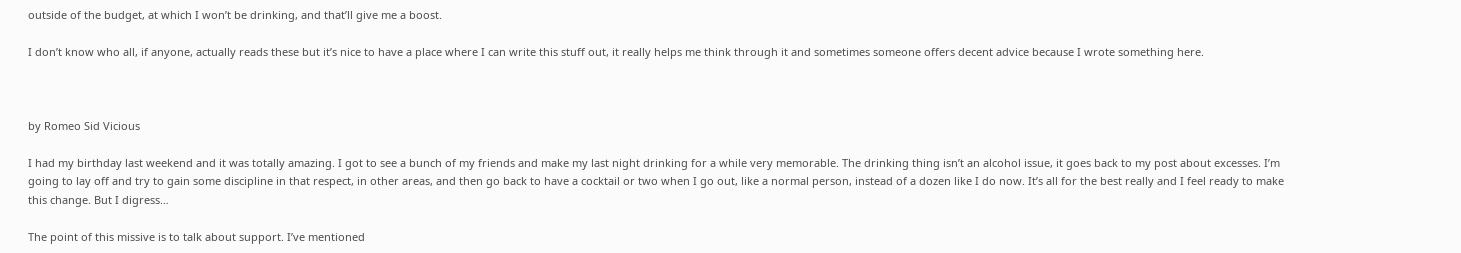outside of the budget, at which I won’t be drinking, and that’ll give me a boost.

I don’t know who all, if anyone, actually reads these but it’s nice to have a place where I can write this stuff out, it really helps me think through it and sometimes someone offers decent advice because I wrote something here.



by Romeo Sid Vicious

I had my birthday last weekend and it was totally amazing. I got to see a bunch of my friends and make my last night drinking for a while very memorable. The drinking thing isn’t an alcohol issue, it goes back to my post about excesses. I’m going to lay off and try to gain some discipline in that respect, in other areas, and then go back to have a cocktail or two when I go out, like a normal person, instead of a dozen like I do now. It’s all for the best really and I feel ready to make this change. But I digress…

The point of this missive is to talk about support. I’ve mentioned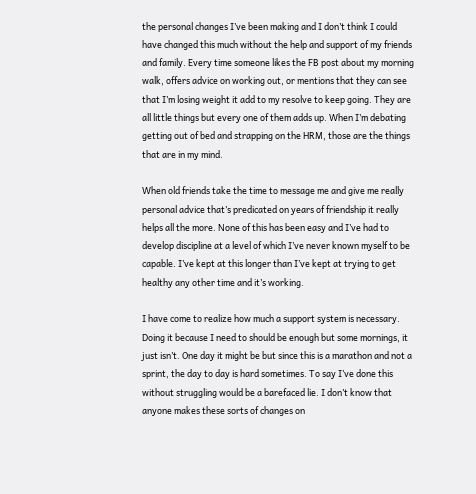the personal changes I’ve been making and I don’t think I could have changed this much without the help and support of my friends and family. Every time someone likes the FB post about my morning walk, offers advice on working out, or mentions that they can see that I’m losing weight it add to my resolve to keep going. They are all little things but every one of them adds up. When I’m debating getting out of bed and strapping on the HRM, those are the things that are in my mind.

When old friends take the time to message me and give me really personal advice that’s predicated on years of friendship it really helps all the more. None of this has been easy and I’ve had to develop discipline at a level of which I’ve never known myself to be capable. I’ve kept at this longer than I’ve kept at trying to get healthy any other time and it’s working.

I have come to realize how much a support system is necessary. Doing it because I need to should be enough but some mornings, it just isn’t. One day it might be but since this is a marathon and not a sprint, the day to day is hard sometimes. To say I’ve done this without struggling would be a barefaced lie. I don’t know that anyone makes these sorts of changes on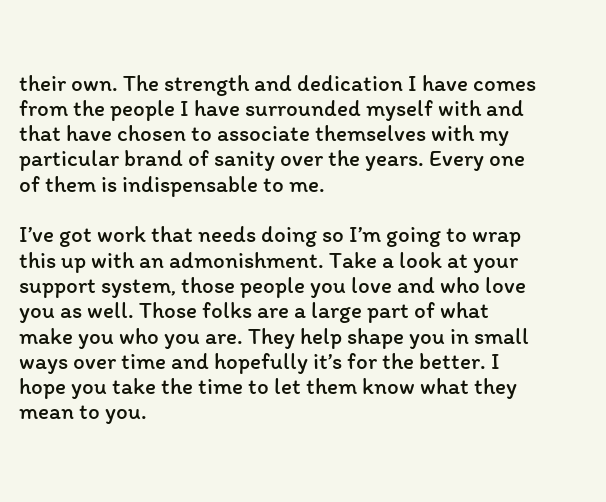their own. The strength and dedication I have comes from the people I have surrounded myself with and that have chosen to associate themselves with my particular brand of sanity over the years. Every one of them is indispensable to me.

I’ve got work that needs doing so I’m going to wrap this up with an admonishment. Take a look at your support system, those people you love and who love you as well. Those folks are a large part of what make you who you are. They help shape you in small ways over time and hopefully it’s for the better. I hope you take the time to let them know what they mean to you.